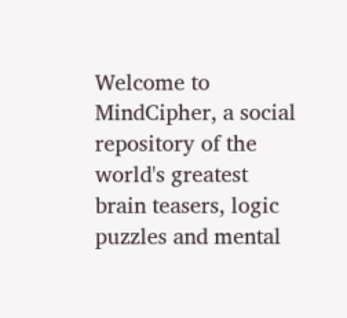Welcome to MindCipher, a social repository of the world's greatest brain teasers, logic puzzles and mental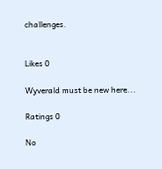challenges.


Likes 0

Wyverald must be new here...

Ratings 0

No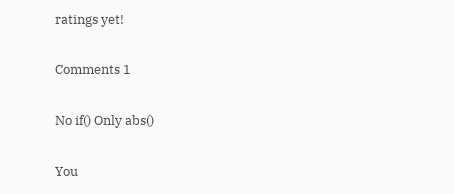ratings yet!

Comments 1

No if() Only abs()

You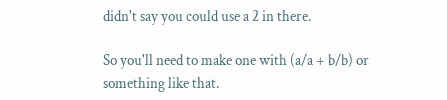didn't say you could use a 2 in there.

So you'll need to make one with (a/a + b/b) or something like that.